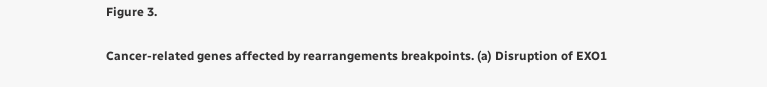Figure 3.

Cancer-related genes affected by rearrangements breakpoints. (a) Disruption of EXO1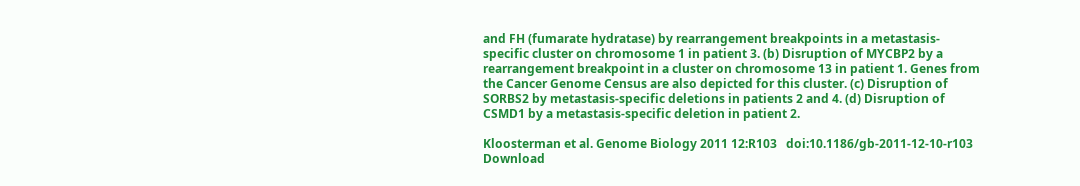and FH (fumarate hydratase) by rearrangement breakpoints in a metastasis-specific cluster on chromosome 1 in patient 3. (b) Disruption of MYCBP2 by a rearrangement breakpoint in a cluster on chromosome 13 in patient 1. Genes from the Cancer Genome Census are also depicted for this cluster. (c) Disruption of SORBS2 by metastasis-specific deletions in patients 2 and 4. (d) Disruption of CSMD1 by a metastasis-specific deletion in patient 2.

Kloosterman et al. Genome Biology 2011 12:R103   doi:10.1186/gb-2011-12-10-r103
Download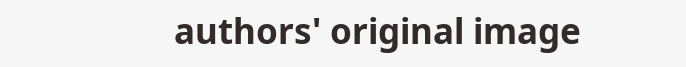authors' original image